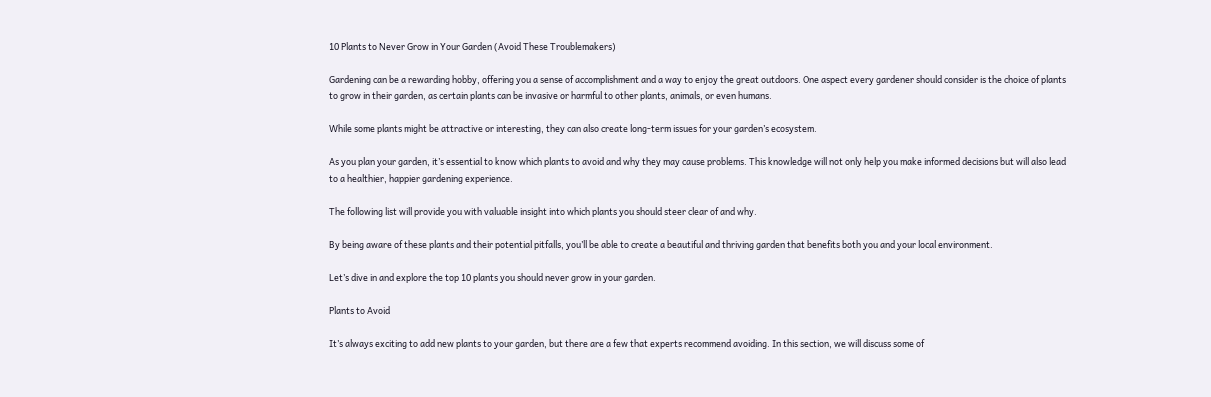10 Plants to Never Grow in Your Garden (Avoid These Troublemakers)

Gardening can be a rewarding hobby, offering you a sense of accomplishment and a way to enjoy the great outdoors. One aspect every gardener should consider is the choice of plants to grow in their garden, as certain plants can be invasive or harmful to other plants, animals, or even humans.

While some plants might be attractive or interesting, they can also create long-term issues for your garden’s ecosystem.

As you plan your garden, it’s essential to know which plants to avoid and why they may cause problems. This knowledge will not only help you make informed decisions but will also lead to a healthier, happier gardening experience.

The following list will provide you with valuable insight into which plants you should steer clear of and why.

By being aware of these plants and their potential pitfalls, you’ll be able to create a beautiful and thriving garden that benefits both you and your local environment.

Let’s dive in and explore the top 10 plants you should never grow in your garden.

Plants to Avoid

It’s always exciting to add new plants to your garden, but there are a few that experts recommend avoiding. In this section, we will discuss some of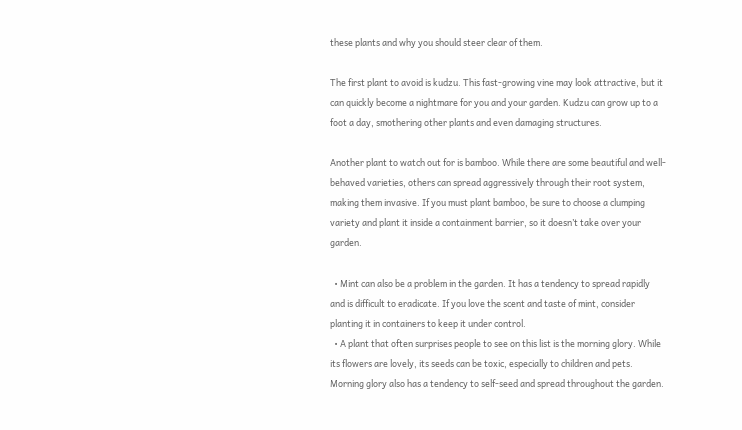these plants and why you should steer clear of them.

The first plant to avoid is kudzu. This fast-growing vine may look attractive, but it can quickly become a nightmare for you and your garden. Kudzu can grow up to a foot a day, smothering other plants and even damaging structures.

Another plant to watch out for is bamboo. While there are some beautiful and well-behaved varieties, others can spread aggressively through their root system, making them invasive. If you must plant bamboo, be sure to choose a clumping variety and plant it inside a containment barrier, so it doesn’t take over your garden.

  • Mint can also be a problem in the garden. It has a tendency to spread rapidly and is difficult to eradicate. If you love the scent and taste of mint, consider planting it in containers to keep it under control.
  • A plant that often surprises people to see on this list is the morning glory. While its flowers are lovely, its seeds can be toxic, especially to children and pets. Morning glory also has a tendency to self-seed and spread throughout the garden.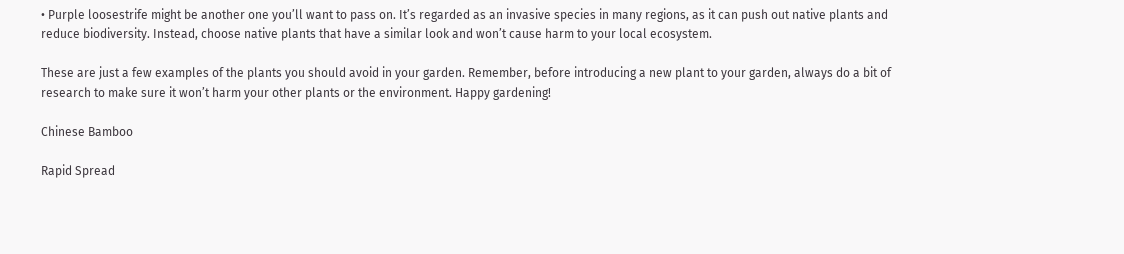• Purple loosestrife might be another one you’ll want to pass on. It’s regarded as an invasive species in many regions, as it can push out native plants and reduce biodiversity. Instead, choose native plants that have a similar look and won’t cause harm to your local ecosystem.

These are just a few examples of the plants you should avoid in your garden. Remember, before introducing a new plant to your garden, always do a bit of research to make sure it won’t harm your other plants or the environment. Happy gardening!

Chinese Bamboo

Rapid Spread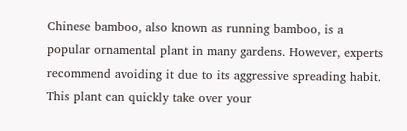Chinese bamboo, also known as running bamboo, is a popular ornamental plant in many gardens. However, experts recommend avoiding it due to its aggressive spreading habit. This plant can quickly take over your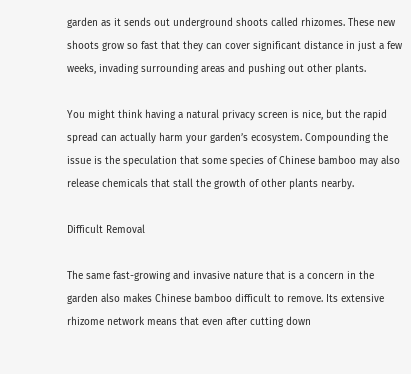garden as it sends out underground shoots called rhizomes. These new shoots grow so fast that they can cover significant distance in just a few weeks, invading surrounding areas and pushing out other plants.

You might think having a natural privacy screen is nice, but the rapid spread can actually harm your garden’s ecosystem. Compounding the issue is the speculation that some species of Chinese bamboo may also release chemicals that stall the growth of other plants nearby.

Difficult Removal

The same fast-growing and invasive nature that is a concern in the garden also makes Chinese bamboo difficult to remove. Its extensive rhizome network means that even after cutting down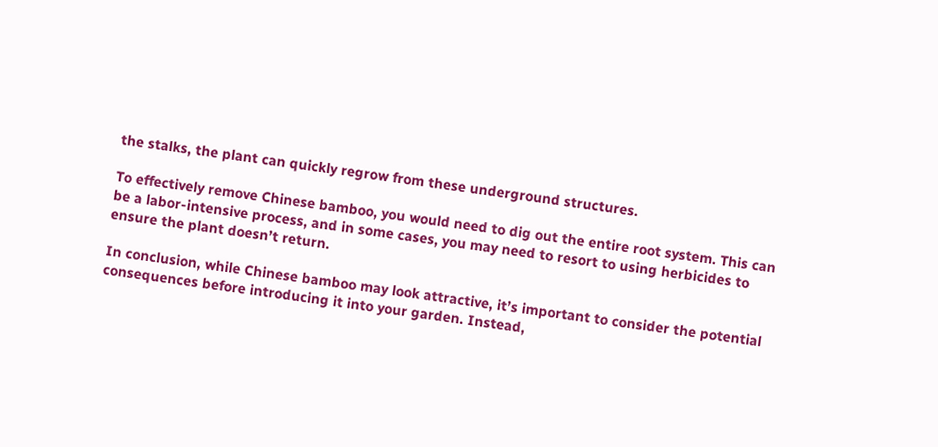the stalks, the plant can quickly regrow from these underground structures.

To effectively remove Chinese bamboo, you would need to dig out the entire root system. This can be a labor-intensive process, and in some cases, you may need to resort to using herbicides to ensure the plant doesn’t return.

In conclusion, while Chinese bamboo may look attractive, it’s important to consider the potential consequences before introducing it into your garden. Instead,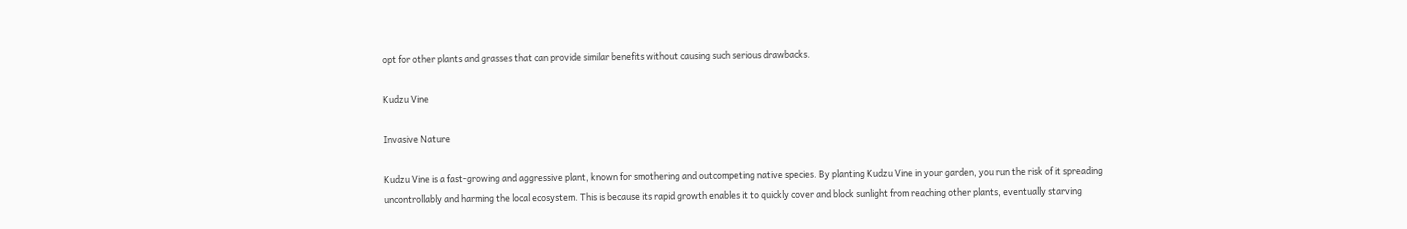opt for other plants and grasses that can provide similar benefits without causing such serious drawbacks.

Kudzu Vine

Invasive Nature

Kudzu Vine is a fast-growing and aggressive plant, known for smothering and outcompeting native species. By planting Kudzu Vine in your garden, you run the risk of it spreading uncontrollably and harming the local ecosystem. This is because its rapid growth enables it to quickly cover and block sunlight from reaching other plants, eventually starving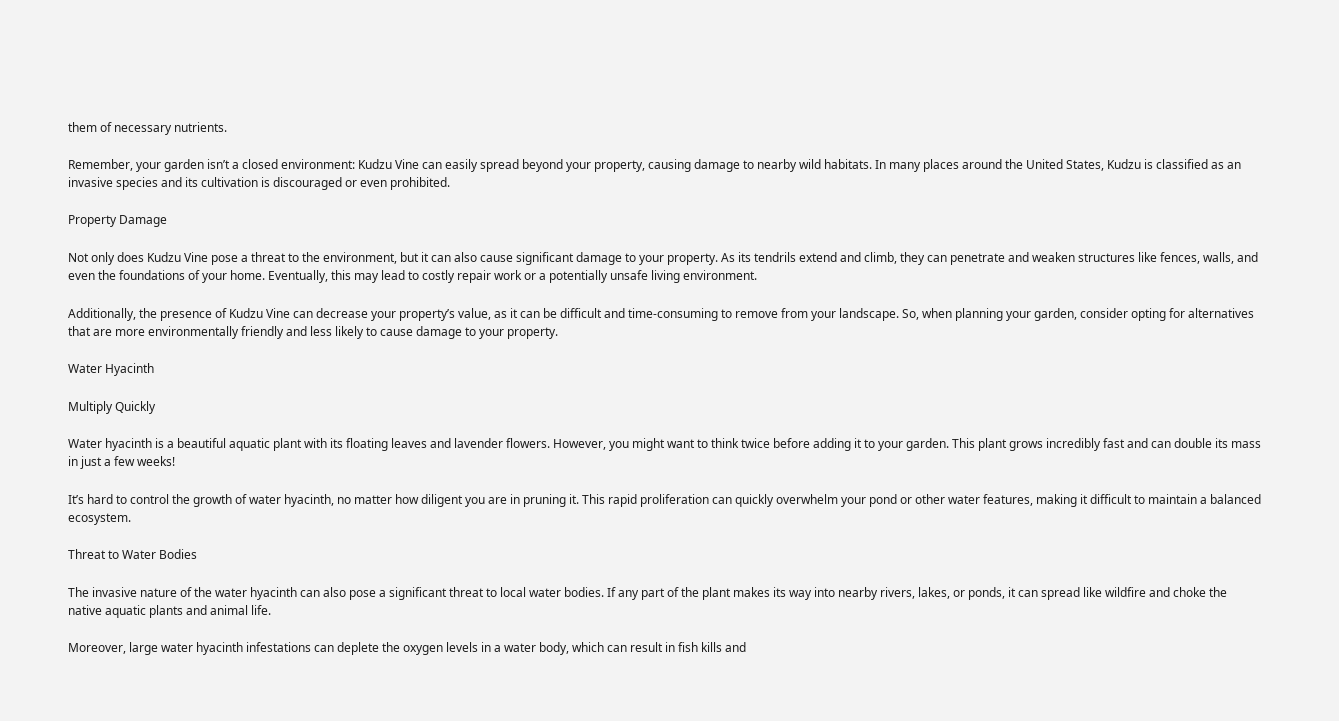them of necessary nutrients.

Remember, your garden isn’t a closed environment: Kudzu Vine can easily spread beyond your property, causing damage to nearby wild habitats. In many places around the United States, Kudzu is classified as an invasive species and its cultivation is discouraged or even prohibited.

Property Damage

Not only does Kudzu Vine pose a threat to the environment, but it can also cause significant damage to your property. As its tendrils extend and climb, they can penetrate and weaken structures like fences, walls, and even the foundations of your home. Eventually, this may lead to costly repair work or a potentially unsafe living environment.

Additionally, the presence of Kudzu Vine can decrease your property’s value, as it can be difficult and time-consuming to remove from your landscape. So, when planning your garden, consider opting for alternatives that are more environmentally friendly and less likely to cause damage to your property.

Water Hyacinth

Multiply Quickly

Water hyacinth is a beautiful aquatic plant with its floating leaves and lavender flowers. However, you might want to think twice before adding it to your garden. This plant grows incredibly fast and can double its mass in just a few weeks!

It’s hard to control the growth of water hyacinth, no matter how diligent you are in pruning it. This rapid proliferation can quickly overwhelm your pond or other water features, making it difficult to maintain a balanced ecosystem.

Threat to Water Bodies

The invasive nature of the water hyacinth can also pose a significant threat to local water bodies. If any part of the plant makes its way into nearby rivers, lakes, or ponds, it can spread like wildfire and choke the native aquatic plants and animal life.

Moreover, large water hyacinth infestations can deplete the oxygen levels in a water body, which can result in fish kills and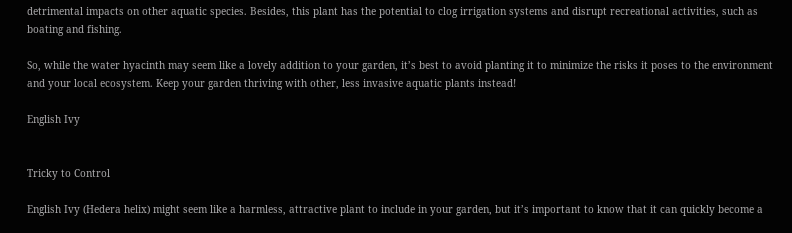detrimental impacts on other aquatic species. Besides, this plant has the potential to clog irrigation systems and disrupt recreational activities, such as boating and fishing.

So, while the water hyacinth may seem like a lovely addition to your garden, it’s best to avoid planting it to minimize the risks it poses to the environment and your local ecosystem. Keep your garden thriving with other, less invasive aquatic plants instead!

English Ivy


Tricky to Control

English Ivy (Hedera helix) might seem like a harmless, attractive plant to include in your garden, but it’s important to know that it can quickly become a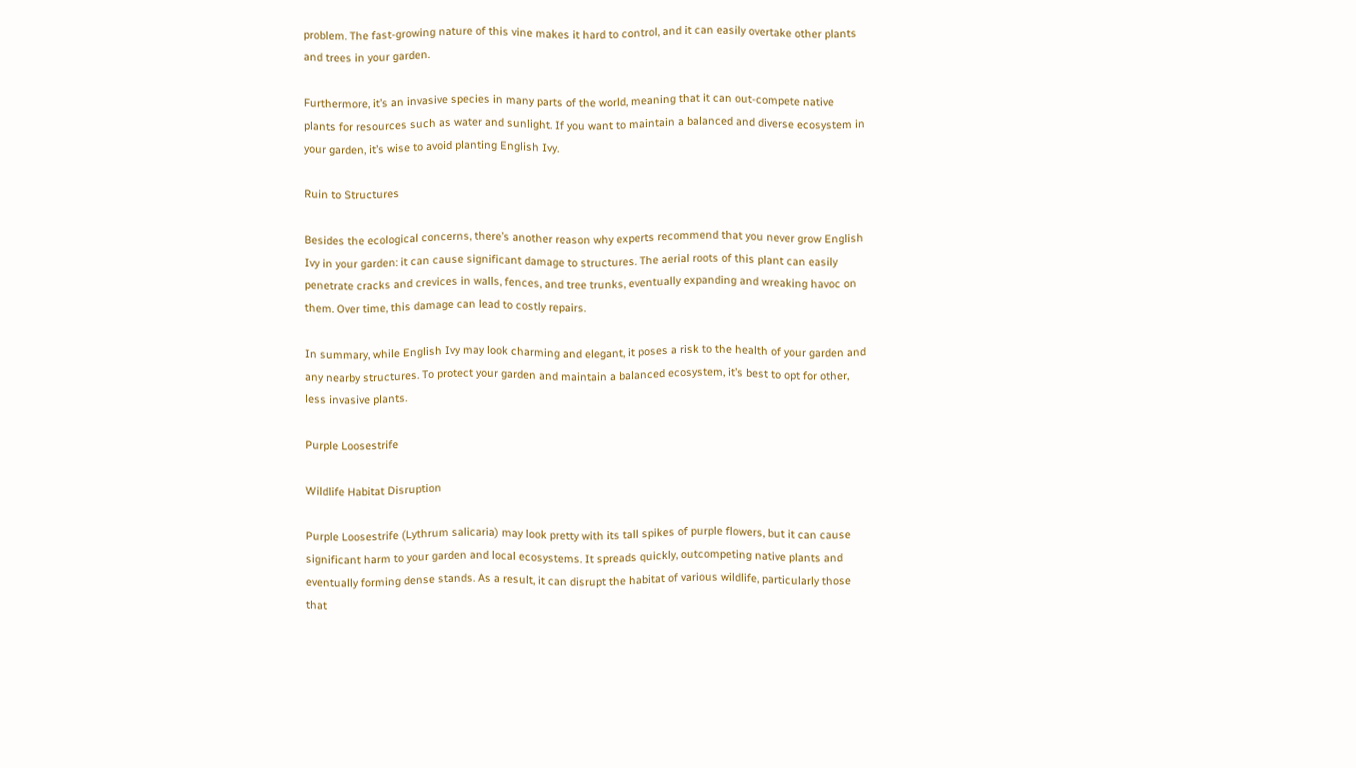problem. The fast-growing nature of this vine makes it hard to control, and it can easily overtake other plants and trees in your garden.

Furthermore, it’s an invasive species in many parts of the world, meaning that it can out-compete native plants for resources such as water and sunlight. If you want to maintain a balanced and diverse ecosystem in your garden, it’s wise to avoid planting English Ivy.

Ruin to Structures

Besides the ecological concerns, there’s another reason why experts recommend that you never grow English Ivy in your garden: it can cause significant damage to structures. The aerial roots of this plant can easily penetrate cracks and crevices in walls, fences, and tree trunks, eventually expanding and wreaking havoc on them. Over time, this damage can lead to costly repairs.

In summary, while English Ivy may look charming and elegant, it poses a risk to the health of your garden and any nearby structures. To protect your garden and maintain a balanced ecosystem, it’s best to opt for other, less invasive plants.

Purple Loosestrife

Wildlife Habitat Disruption

Purple Loosestrife (Lythrum salicaria) may look pretty with its tall spikes of purple flowers, but it can cause significant harm to your garden and local ecosystems. It spreads quickly, outcompeting native plants and eventually forming dense stands. As a result, it can disrupt the habitat of various wildlife, particularly those that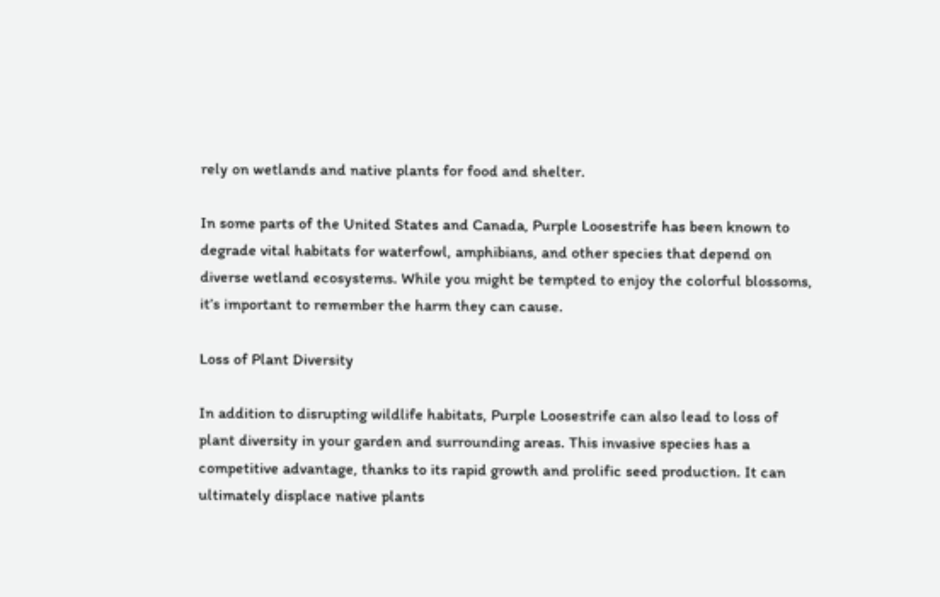rely on wetlands and native plants for food and shelter.

In some parts of the United States and Canada, Purple Loosestrife has been known to degrade vital habitats for waterfowl, amphibians, and other species that depend on diverse wetland ecosystems. While you might be tempted to enjoy the colorful blossoms, it’s important to remember the harm they can cause.

Loss of Plant Diversity

In addition to disrupting wildlife habitats, Purple Loosestrife can also lead to loss of plant diversity in your garden and surrounding areas. This invasive species has a competitive advantage, thanks to its rapid growth and prolific seed production. It can ultimately displace native plants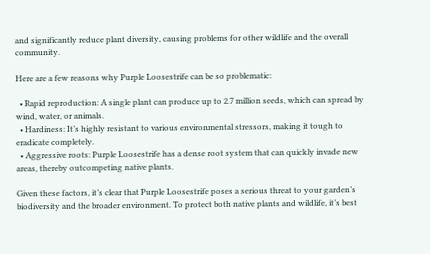and significantly reduce plant diversity, causing problems for other wildlife and the overall community.

Here are a few reasons why Purple Loosestrife can be so problematic:

  • Rapid reproduction: A single plant can produce up to 2.7 million seeds, which can spread by wind, water, or animals.
  • Hardiness: It’s highly resistant to various environmental stressors, making it tough to eradicate completely.
  • Aggressive roots: Purple Loosestrife has a dense root system that can quickly invade new areas, thereby outcompeting native plants.

Given these factors, it’s clear that Purple Loosestrife poses a serious threat to your garden’s biodiversity and the broader environment. To protect both native plants and wildlife, it’s best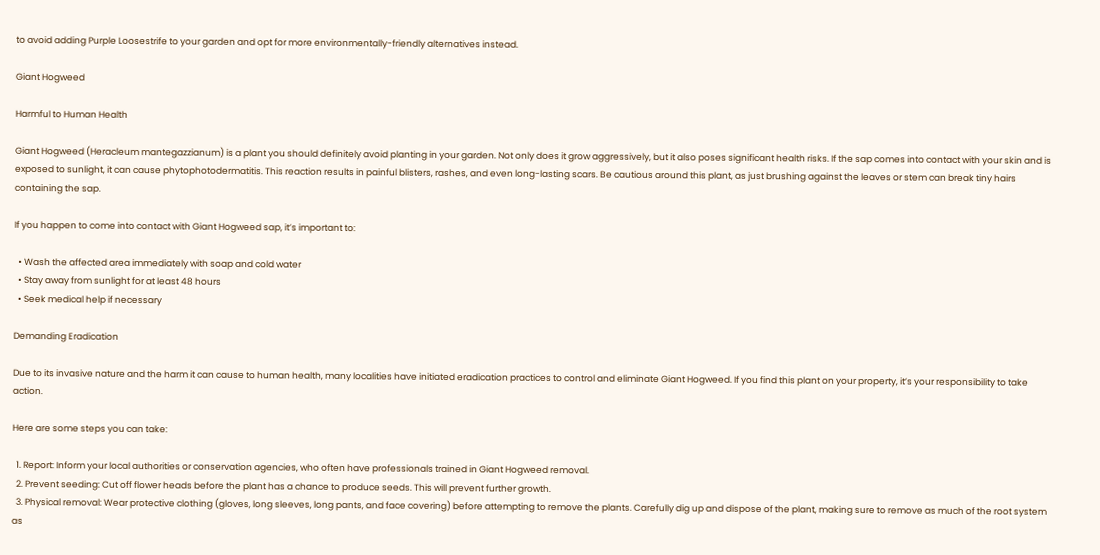to avoid adding Purple Loosestrife to your garden and opt for more environmentally-friendly alternatives instead.

Giant Hogweed

Harmful to Human Health

Giant Hogweed (Heracleum mantegazzianum) is a plant you should definitely avoid planting in your garden. Not only does it grow aggressively, but it also poses significant health risks. If the sap comes into contact with your skin and is exposed to sunlight, it can cause phytophotodermatitis. This reaction results in painful blisters, rashes, and even long-lasting scars. Be cautious around this plant, as just brushing against the leaves or stem can break tiny hairs containing the sap.

If you happen to come into contact with Giant Hogweed sap, it’s important to:

  • Wash the affected area immediately with soap and cold water
  • Stay away from sunlight for at least 48 hours
  • Seek medical help if necessary

Demanding Eradication

Due to its invasive nature and the harm it can cause to human health, many localities have initiated eradication practices to control and eliminate Giant Hogweed. If you find this plant on your property, it’s your responsibility to take action.

Here are some steps you can take:

  1. Report: Inform your local authorities or conservation agencies, who often have professionals trained in Giant Hogweed removal.
  2. Prevent seeding: Cut off flower heads before the plant has a chance to produce seeds. This will prevent further growth.
  3. Physical removal: Wear protective clothing (gloves, long sleeves, long pants, and face covering) before attempting to remove the plants. Carefully dig up and dispose of the plant, making sure to remove as much of the root system as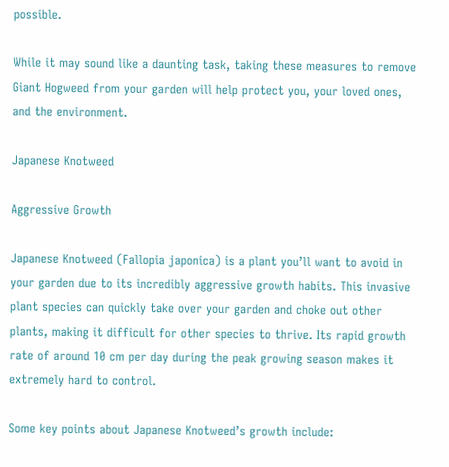possible.

While it may sound like a daunting task, taking these measures to remove Giant Hogweed from your garden will help protect you, your loved ones, and the environment.

Japanese Knotweed

Aggressive Growth

Japanese Knotweed (Fallopia japonica) is a plant you’ll want to avoid in your garden due to its incredibly aggressive growth habits. This invasive plant species can quickly take over your garden and choke out other plants, making it difficult for other species to thrive. Its rapid growth rate of around 10 cm per day during the peak growing season makes it extremely hard to control.

Some key points about Japanese Knotweed’s growth include: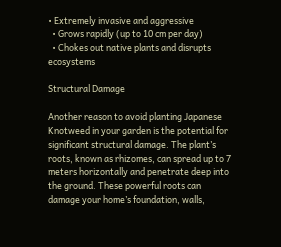• Extremely invasive and aggressive
  • Grows rapidly (up to 10 cm per day)
  • Chokes out native plants and disrupts ecosystems

Structural Damage

Another reason to avoid planting Japanese Knotweed in your garden is the potential for significant structural damage. The plant’s roots, known as rhizomes, can spread up to 7 meters horizontally and penetrate deep into the ground. These powerful roots can damage your home’s foundation, walls,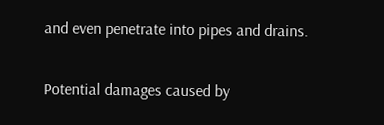and even penetrate into pipes and drains.

Potential damages caused by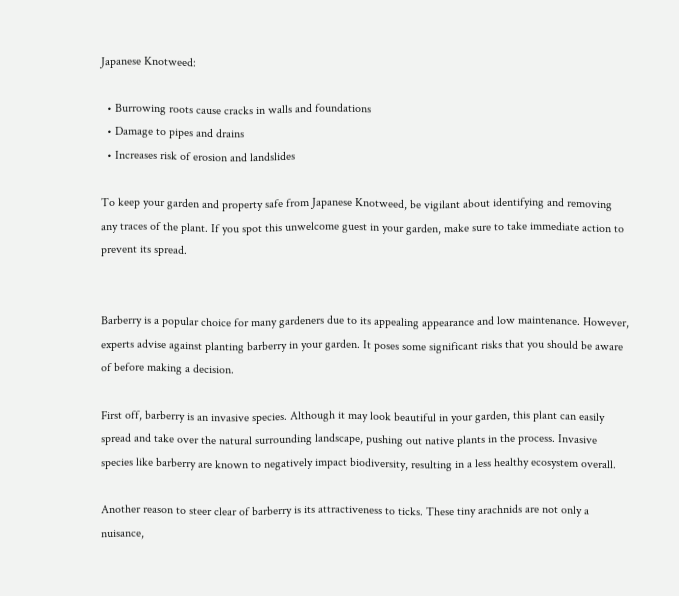Japanese Knotweed:

  • Burrowing roots cause cracks in walls and foundations
  • Damage to pipes and drains
  • Increases risk of erosion and landslides

To keep your garden and property safe from Japanese Knotweed, be vigilant about identifying and removing any traces of the plant. If you spot this unwelcome guest in your garden, make sure to take immediate action to prevent its spread.


Barberry is a popular choice for many gardeners due to its appealing appearance and low maintenance. However, experts advise against planting barberry in your garden. It poses some significant risks that you should be aware of before making a decision.

First off, barberry is an invasive species. Although it may look beautiful in your garden, this plant can easily spread and take over the natural surrounding landscape, pushing out native plants in the process. Invasive species like barberry are known to negatively impact biodiversity, resulting in a less healthy ecosystem overall.

Another reason to steer clear of barberry is its attractiveness to ticks. These tiny arachnids are not only a nuisance,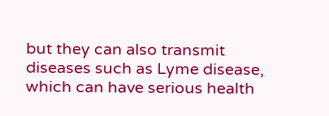but they can also transmit diseases such as Lyme disease, which can have serious health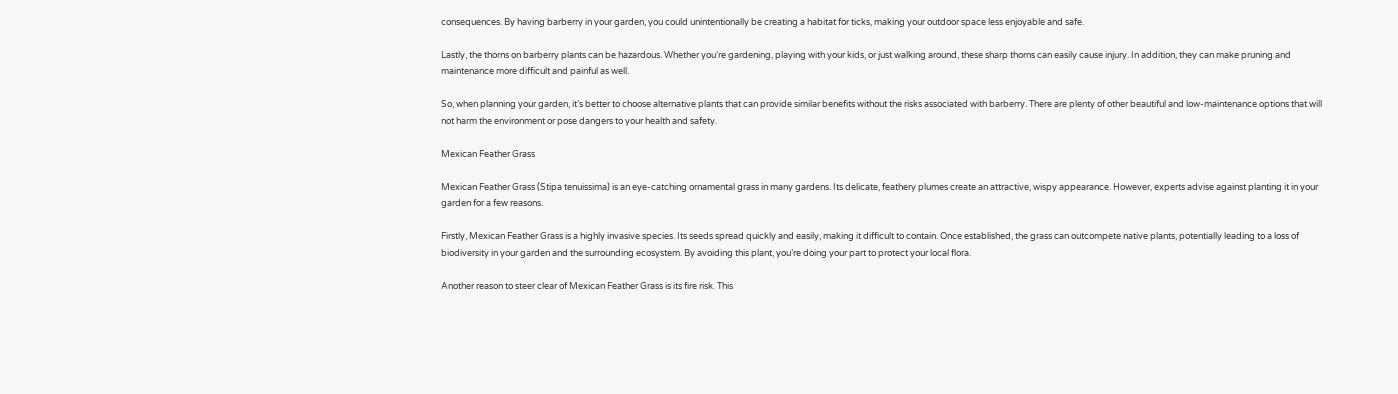consequences. By having barberry in your garden, you could unintentionally be creating a habitat for ticks, making your outdoor space less enjoyable and safe.

Lastly, the thorns on barberry plants can be hazardous. Whether you’re gardening, playing with your kids, or just walking around, these sharp thorns can easily cause injury. In addition, they can make pruning and maintenance more difficult and painful as well.

So, when planning your garden, it’s better to choose alternative plants that can provide similar benefits without the risks associated with barberry. There are plenty of other beautiful and low-maintenance options that will not harm the environment or pose dangers to your health and safety.

Mexican Feather Grass

Mexican Feather Grass (Stipa tenuissima) is an eye-catching ornamental grass in many gardens. Its delicate, feathery plumes create an attractive, wispy appearance. However, experts advise against planting it in your garden for a few reasons.

Firstly, Mexican Feather Grass is a highly invasive species. Its seeds spread quickly and easily, making it difficult to contain. Once established, the grass can outcompete native plants, potentially leading to a loss of biodiversity in your garden and the surrounding ecosystem. By avoiding this plant, you’re doing your part to protect your local flora.

Another reason to steer clear of Mexican Feather Grass is its fire risk. This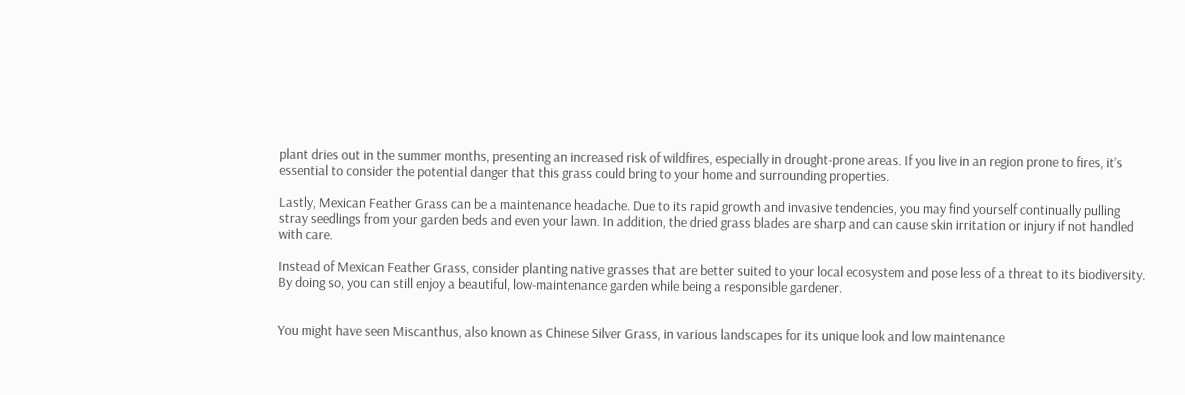plant dries out in the summer months, presenting an increased risk of wildfires, especially in drought-prone areas. If you live in an region prone to fires, it’s essential to consider the potential danger that this grass could bring to your home and surrounding properties.

Lastly, Mexican Feather Grass can be a maintenance headache. Due to its rapid growth and invasive tendencies, you may find yourself continually pulling stray seedlings from your garden beds and even your lawn. In addition, the dried grass blades are sharp and can cause skin irritation or injury if not handled with care.

Instead of Mexican Feather Grass, consider planting native grasses that are better suited to your local ecosystem and pose less of a threat to its biodiversity. By doing so, you can still enjoy a beautiful, low-maintenance garden while being a responsible gardener.


You might have seen Miscanthus, also known as Chinese Silver Grass, in various landscapes for its unique look and low maintenance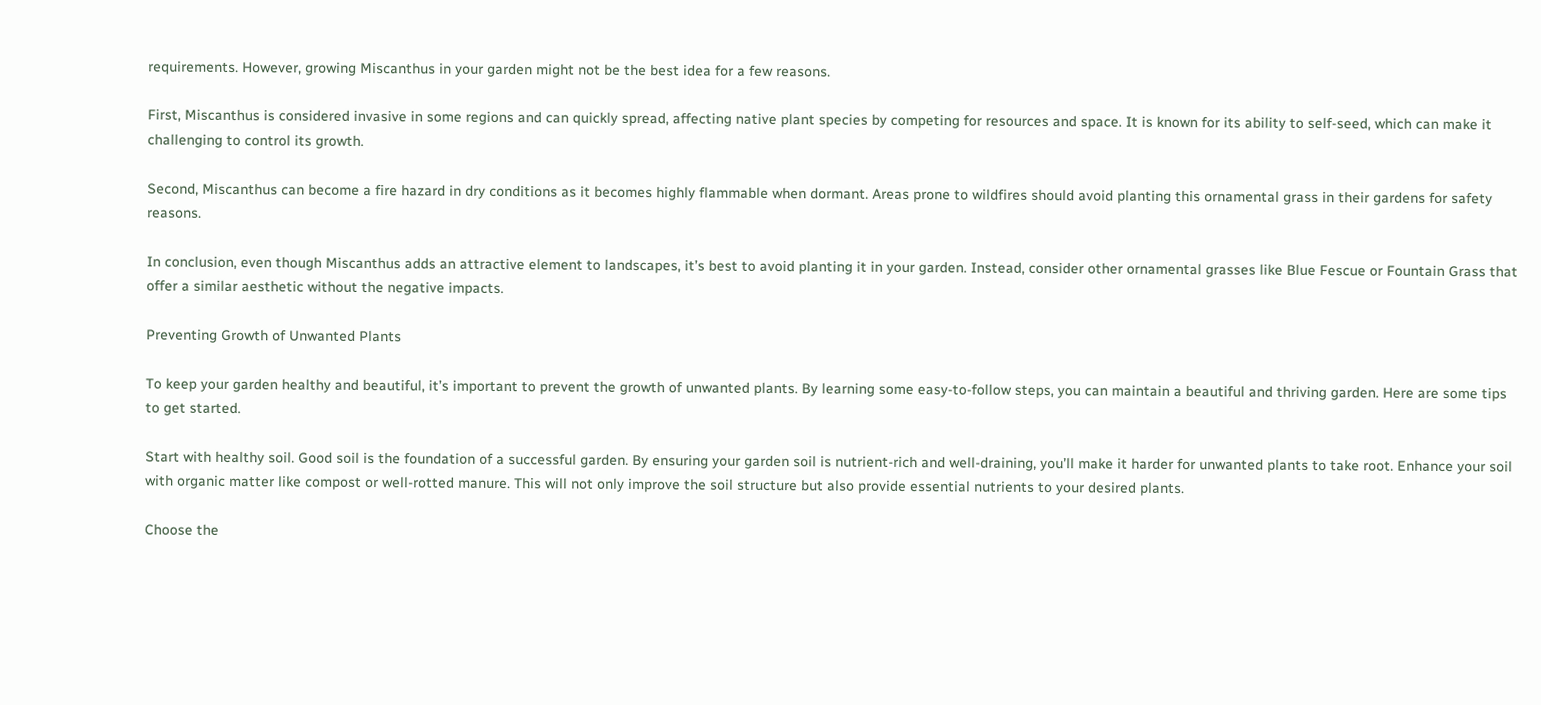requirements. However, growing Miscanthus in your garden might not be the best idea for a few reasons.

First, Miscanthus is considered invasive in some regions and can quickly spread, affecting native plant species by competing for resources and space. It is known for its ability to self-seed, which can make it challenging to control its growth.

Second, Miscanthus can become a fire hazard in dry conditions as it becomes highly flammable when dormant. Areas prone to wildfires should avoid planting this ornamental grass in their gardens for safety reasons.

In conclusion, even though Miscanthus adds an attractive element to landscapes, it’s best to avoid planting it in your garden. Instead, consider other ornamental grasses like Blue Fescue or Fountain Grass that offer a similar aesthetic without the negative impacts.

Preventing Growth of Unwanted Plants

To keep your garden healthy and beautiful, it’s important to prevent the growth of unwanted plants. By learning some easy-to-follow steps, you can maintain a beautiful and thriving garden. Here are some tips to get started.

Start with healthy soil. Good soil is the foundation of a successful garden. By ensuring your garden soil is nutrient-rich and well-draining, you’ll make it harder for unwanted plants to take root. Enhance your soil with organic matter like compost or well-rotted manure. This will not only improve the soil structure but also provide essential nutrients to your desired plants.

Choose the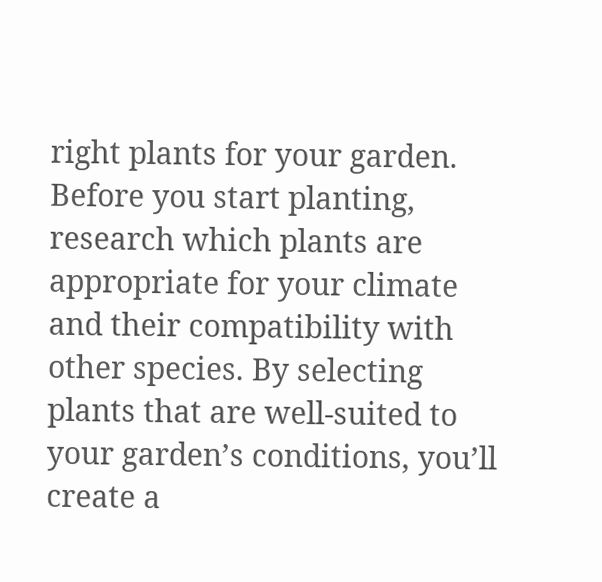right plants for your garden. Before you start planting, research which plants are appropriate for your climate and their compatibility with other species. By selecting plants that are well-suited to your garden’s conditions, you’ll create a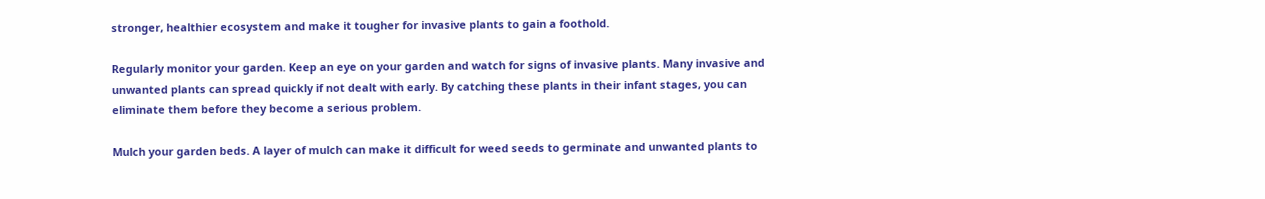stronger, healthier ecosystem and make it tougher for invasive plants to gain a foothold.

Regularly monitor your garden. Keep an eye on your garden and watch for signs of invasive plants. Many invasive and unwanted plants can spread quickly if not dealt with early. By catching these plants in their infant stages, you can eliminate them before they become a serious problem.

Mulch your garden beds. A layer of mulch can make it difficult for weed seeds to germinate and unwanted plants to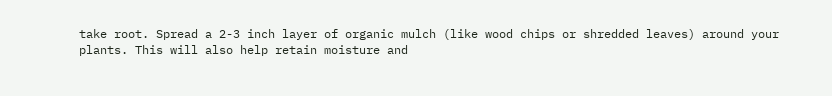take root. Spread a 2-3 inch layer of organic mulch (like wood chips or shredded leaves) around your plants. This will also help retain moisture and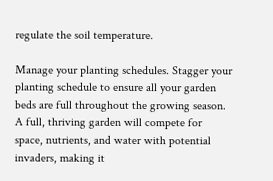regulate the soil temperature.

Manage your planting schedules. Stagger your planting schedule to ensure all your garden beds are full throughout the growing season. A full, thriving garden will compete for space, nutrients, and water with potential invaders, making it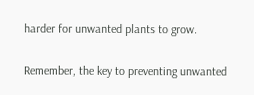harder for unwanted plants to grow.

Remember, the key to preventing unwanted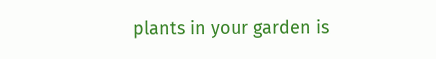plants in your garden is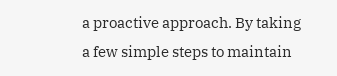a proactive approach. By taking a few simple steps to maintain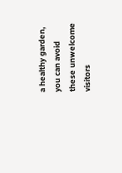a healthy garden, you can avoid these unwelcome visitors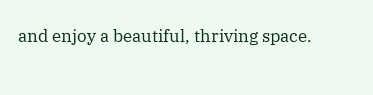and enjoy a beautiful, thriving space.